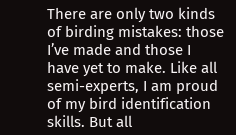There are only two kinds of birding mistakes: those I’ve made and those I have yet to make. Like all semi-experts, I am proud of my bird identification skills. But all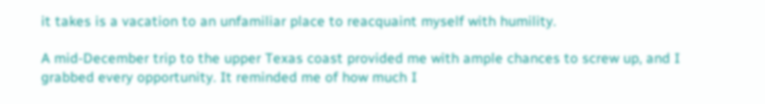it takes is a vacation to an unfamiliar place to reacquaint myself with humility.

A mid-December trip to the upper Texas coast provided me with ample chances to screw up, and I grabbed every opportunity. It reminded me of how much I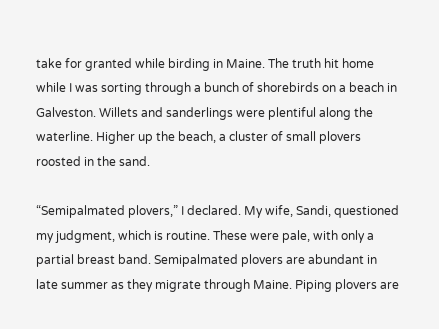take for granted while birding in Maine. The truth hit home while I was sorting through a bunch of shorebirds on a beach in Galveston. Willets and sanderlings were plentiful along the waterline. Higher up the beach, a cluster of small plovers roosted in the sand.

“Semipalmated plovers,” I declared. My wife, Sandi, questioned my judgment, which is routine. These were pale, with only a partial breast band. Semipalmated plovers are abundant in late summer as they migrate through Maine. Piping plovers are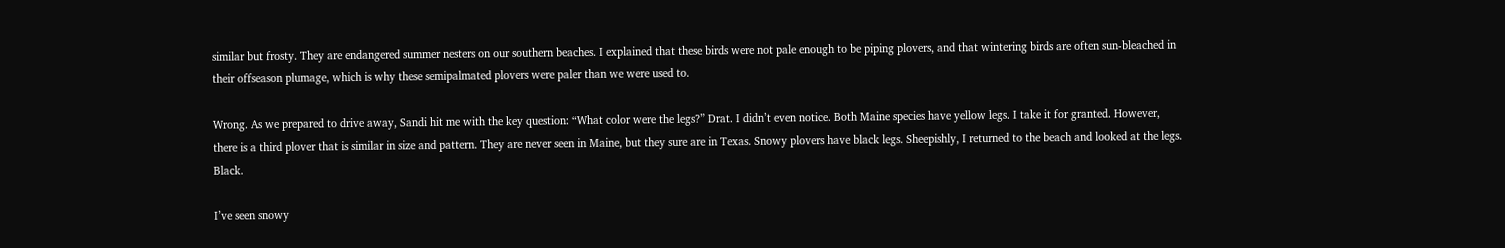similar but frosty. They are endangered summer nesters on our southern beaches. I explained that these birds were not pale enough to be piping plovers, and that wintering birds are often sun-bleached in their offseason plumage, which is why these semipalmated plovers were paler than we were used to.

Wrong. As we prepared to drive away, Sandi hit me with the key question: “What color were the legs?” Drat. I didn’t even notice. Both Maine species have yellow legs. I take it for granted. However, there is a third plover that is similar in size and pattern. They are never seen in Maine, but they sure are in Texas. Snowy plovers have black legs. Sheepishly, I returned to the beach and looked at the legs. Black.

I’ve seen snowy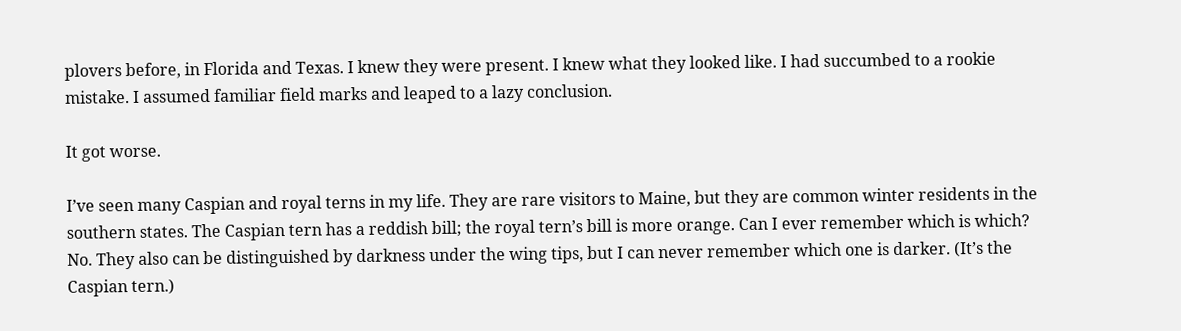plovers before, in Florida and Texas. I knew they were present. I knew what they looked like. I had succumbed to a rookie mistake. I assumed familiar field marks and leaped to a lazy conclusion.

It got worse.

I’ve seen many Caspian and royal terns in my life. They are rare visitors to Maine, but they are common winter residents in the southern states. The Caspian tern has a reddish bill; the royal tern’s bill is more orange. Can I ever remember which is which? No. They also can be distinguished by darkness under the wing tips, but I can never remember which one is darker. (It’s the Caspian tern.)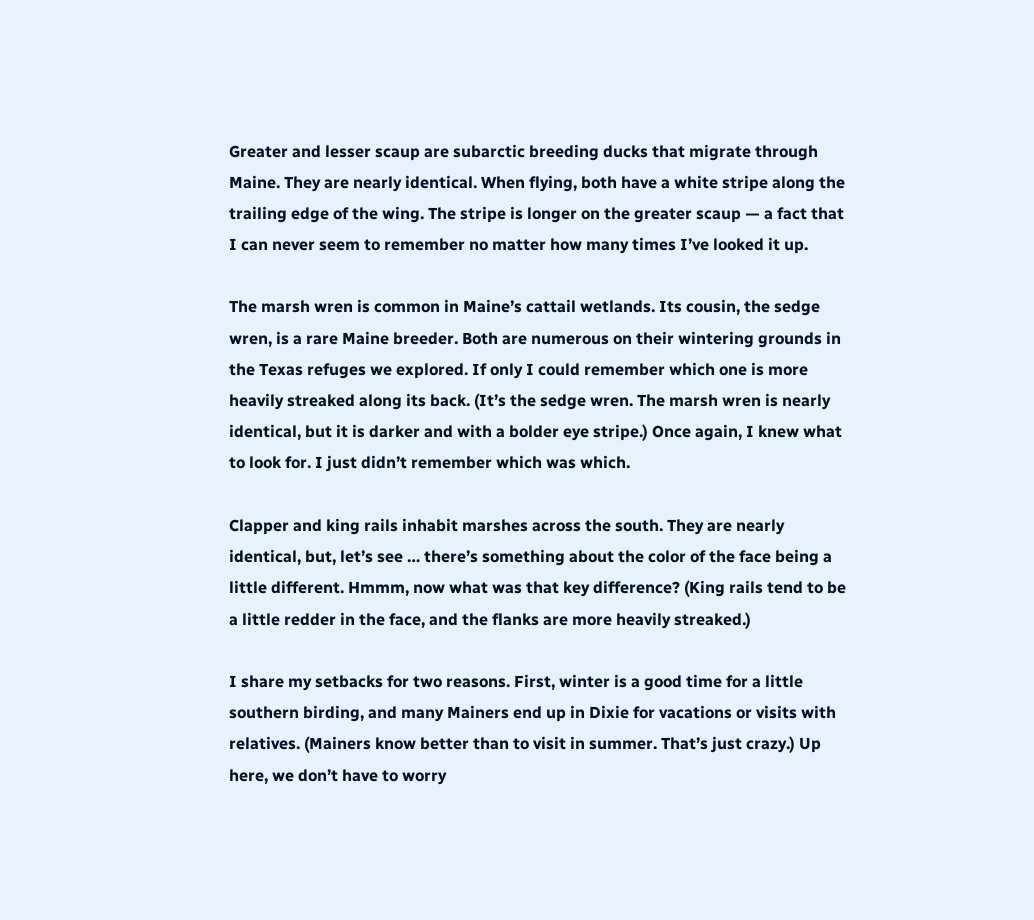Greater and lesser scaup are subarctic breeding ducks that migrate through Maine. They are nearly identical. When flying, both have a white stripe along the trailing edge of the wing. The stripe is longer on the greater scaup — a fact that I can never seem to remember no matter how many times I’ve looked it up.

The marsh wren is common in Maine’s cattail wetlands. Its cousin, the sedge wren, is a rare Maine breeder. Both are numerous on their wintering grounds in the Texas refuges we explored. If only I could remember which one is more heavily streaked along its back. (It’s the sedge wren. The marsh wren is nearly identical, but it is darker and with a bolder eye stripe.) Once again, I knew what to look for. I just didn’t remember which was which.

Clapper and king rails inhabit marshes across the south. They are nearly identical, but, let’s see … there’s something about the color of the face being a little different. Hmmm, now what was that key difference? (King rails tend to be a little redder in the face, and the flanks are more heavily streaked.)

I share my setbacks for two reasons. First, winter is a good time for a little southern birding, and many Mainers end up in Dixie for vacations or visits with relatives. (Mainers know better than to visit in summer. That’s just crazy.) Up here, we don’t have to worry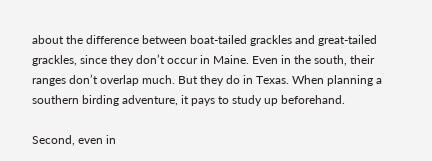about the difference between boat-tailed grackles and great-tailed grackles, since they don’t occur in Maine. Even in the south, their ranges don’t overlap much. But they do in Texas. When planning a southern birding adventure, it pays to study up beforehand.

Second, even in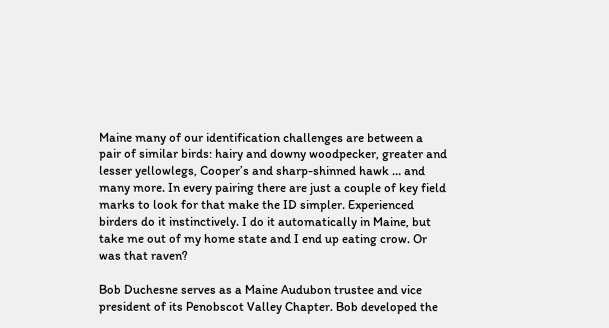Maine many of our identification challenges are between a pair of similar birds: hairy and downy woodpecker, greater and lesser yellowlegs, Cooper’s and sharp-shinned hawk … and many more. In every pairing there are just a couple of key field marks to look for that make the ID simpler. Experienced birders do it instinctively. I do it automatically in Maine, but take me out of my home state and I end up eating crow. Or was that raven?

Bob Duchesne serves as a Maine Audubon trustee and vice president of its Penobscot Valley Chapter. Bob developed the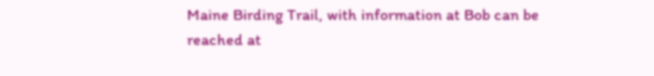Maine Birding Trail, with information at Bob can be reached at